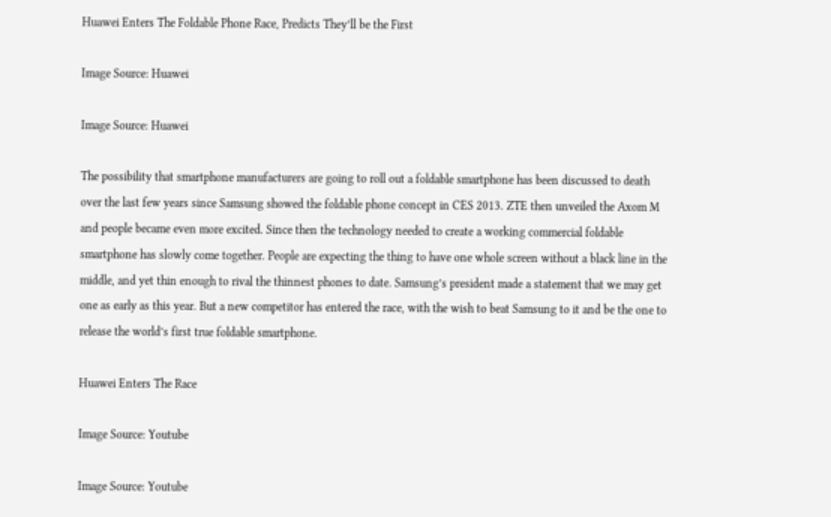Huawei Enters The Foldable Phone Race, Predicts They’ll be the First

Image Source: Huawei

Image Source: Huawei

The possibility that smartphone manufacturers are going to roll out a foldable smartphone has been discussed to death over the last few years since Samsung showed the foldable phone concept in CES 2013. ZTE then unveiled the Axom M and people became even more excited. Since then the technology needed to create a working commercial foldable smartphone has slowly come together. People are expecting the thing to have one whole screen without a black line in the middle, and yet thin enough to rival the thinnest phones to date. Samsung’s president made a statement that we may get one as early as this year. But a new competitor has entered the race, with the wish to beat Samsung to it and be the one to release the world’s first true foldable smartphone.

Huawei Enters The Race

Image Source: Youtube

Image Source: Youtube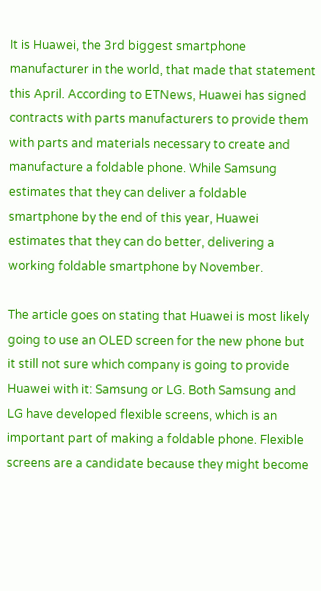It is Huawei, the 3rd biggest smartphone manufacturer in the world, that made that statement this April. According to ETNews, Huawei has signed contracts with parts manufacturers to provide them with parts and materials necessary to create and manufacture a foldable phone. While Samsung estimates that they can deliver a foldable smartphone by the end of this year, Huawei estimates that they can do better, delivering a working foldable smartphone by November.

The article goes on stating that Huawei is most likely going to use an OLED screen for the new phone but it still not sure which company is going to provide Huawei with it: Samsung or LG. Both Samsung and LG have developed flexible screens, which is an important part of making a foldable phone. Flexible screens are a candidate because they might become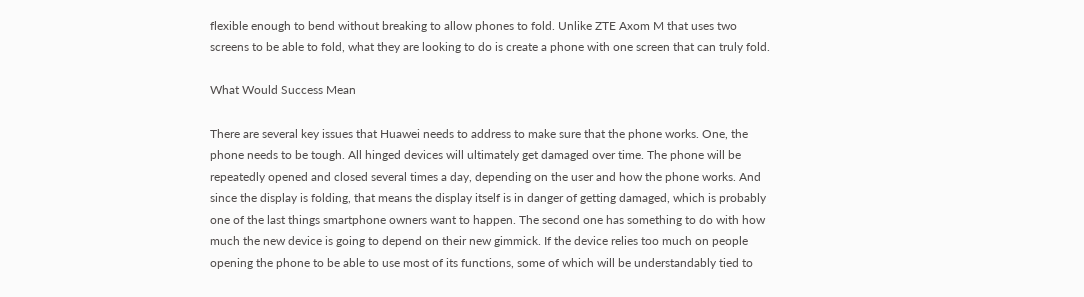flexible enough to bend without breaking to allow phones to fold. Unlike ZTE Axom M that uses two screens to be able to fold, what they are looking to do is create a phone with one screen that can truly fold.

What Would Success Mean

There are several key issues that Huawei needs to address to make sure that the phone works. One, the phone needs to be tough. All hinged devices will ultimately get damaged over time. The phone will be repeatedly opened and closed several times a day, depending on the user and how the phone works. And since the display is folding, that means the display itself is in danger of getting damaged, which is probably one of the last things smartphone owners want to happen. The second one has something to do with how much the new device is going to depend on their new gimmick. If the device relies too much on people opening the phone to be able to use most of its functions, some of which will be understandably tied to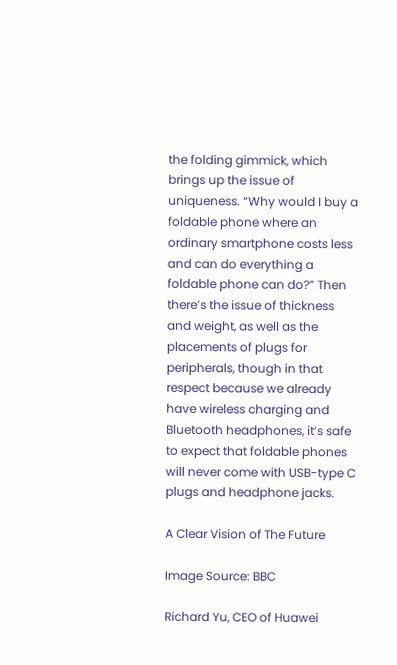the folding gimmick, which brings up the issue of uniqueness. “Why would I buy a foldable phone where an ordinary smartphone costs less and can do everything a foldable phone can do?” Then there’s the issue of thickness and weight, as well as the placements of plugs for peripherals, though in that respect because we already have wireless charging and Bluetooth headphones, it’s safe to expect that foldable phones will never come with USB-type C plugs and headphone jacks.

A Clear Vision of The Future

Image Source: BBC

Richard Yu, CEO of Huawei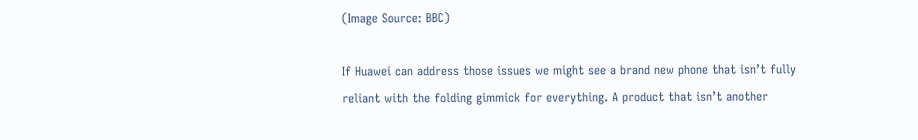(Image Source: BBC)

If Huawei can address those issues we might see a brand new phone that isn’t fully reliant with the folding gimmick for everything. A product that isn’t another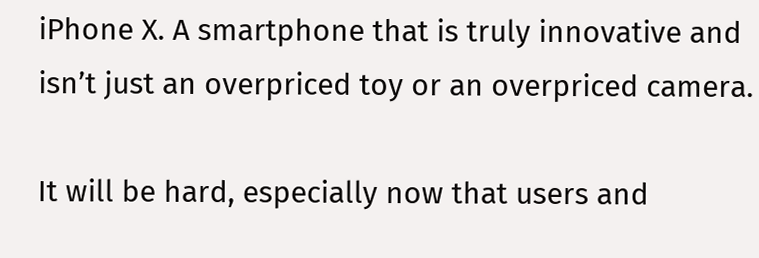iPhone X. A smartphone that is truly innovative and isn’t just an overpriced toy or an overpriced camera.

It will be hard, especially now that users and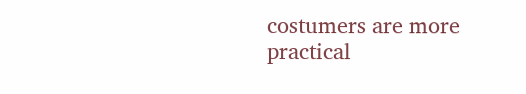costumers are more practical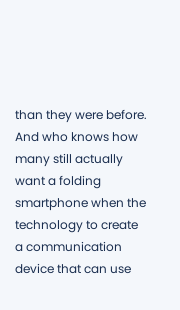than they were before. And who knows how many still actually want a folding smartphone when the technology to create a communication device that can use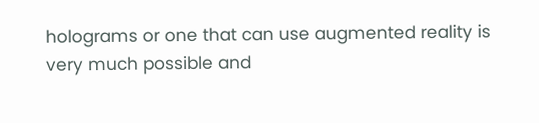holograms or one that can use augmented reality is very much possible and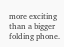more exciting than a bigger folding phone.